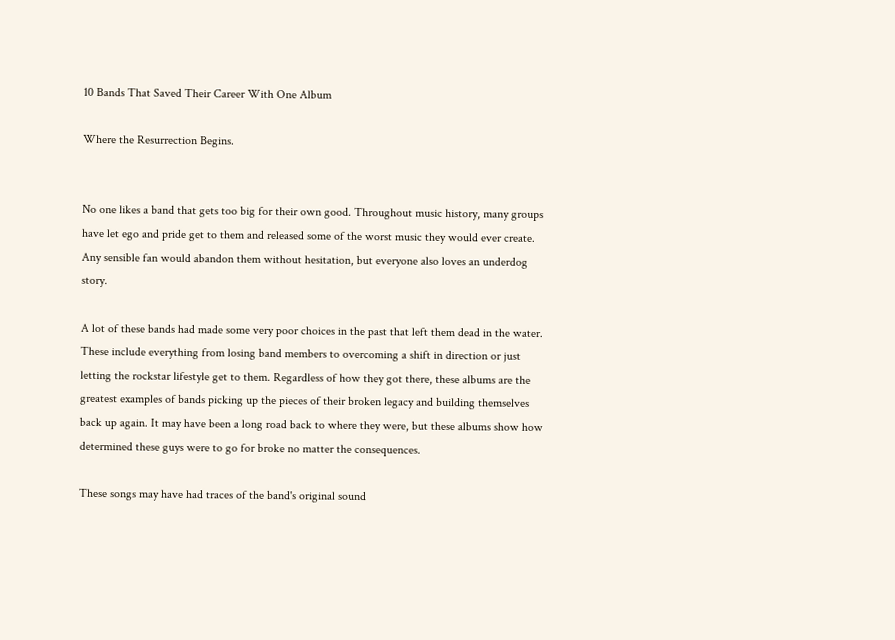10 Bands That Saved Their Career With One Album

Where the Resurrection Begins.


No one likes a band that gets too big for their own good. Throughout music history, many groups have let ego and pride get to them and released some of the worst music they would ever create. Any sensible fan would abandon them without hesitation, but everyone also loves an underdog story.

A lot of these bands had made some very poor choices in the past that left them dead in the water. These include everything from losing band members to overcoming a shift in direction or just letting the rockstar lifestyle get to them. Regardless of how they got there, these albums are the greatest examples of bands picking up the pieces of their broken legacy and building themselves back up again. It may have been a long road back to where they were, but these albums show how determined these guys were to go for broke no matter the consequences.

These songs may have had traces of the band's original sound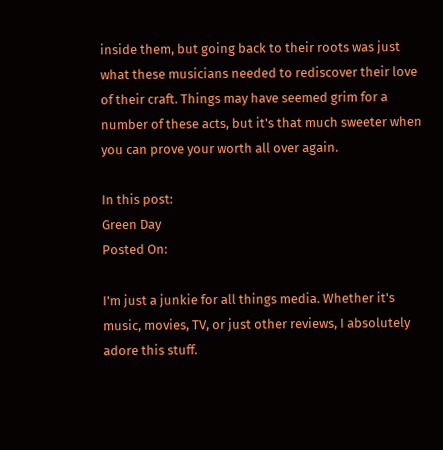inside them, but going back to their roots was just what these musicians needed to rediscover their love of their craft. Things may have seemed grim for a number of these acts, but it's that much sweeter when you can prove your worth all over again.

In this post:
Green Day
Posted On:

I'm just a junkie for all things media. Whether it's music, movies, TV, or just other reviews, I absolutely adore this stuff.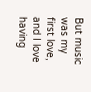But music was my first love, and I love having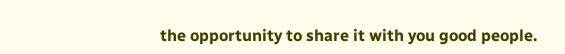the opportunity to share it with you good people.